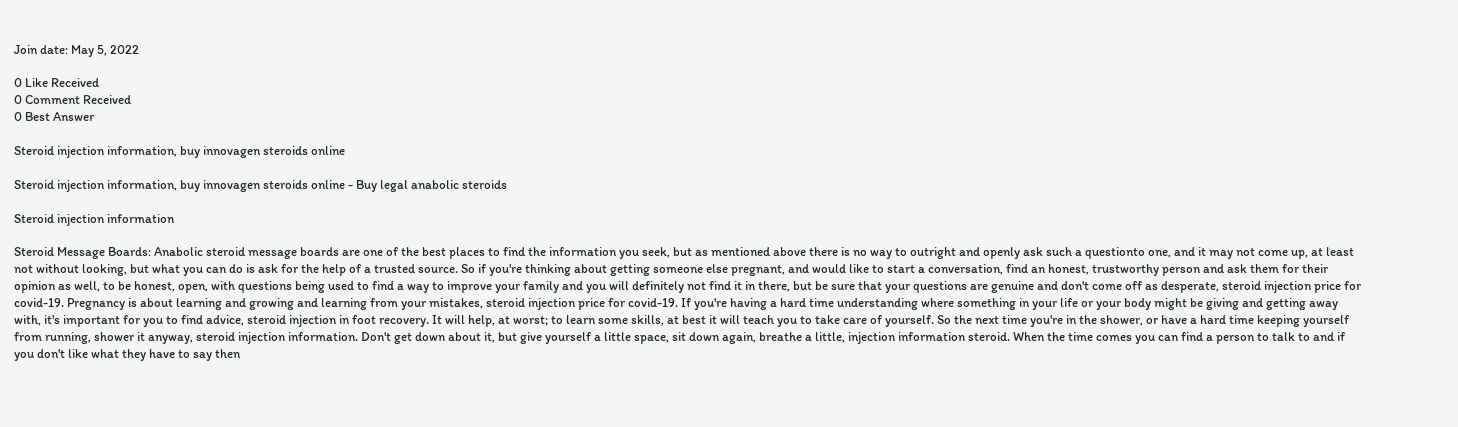Join date: May 5, 2022

0 Like Received
0 Comment Received
0 Best Answer

Steroid injection information, buy innovagen steroids online

Steroid injection information, buy innovagen steroids online - Buy legal anabolic steroids

Steroid injection information

Steroid Message Boards: Anabolic steroid message boards are one of the best places to find the information you seek, but as mentioned above there is no way to outright and openly ask such a questionto one, and it may not come up, at least not without looking, but what you can do is ask for the help of a trusted source. So if you're thinking about getting someone else pregnant, and would like to start a conversation, find an honest, trustworthy person and ask them for their opinion as well, to be honest, open, with questions being used to find a way to improve your family and you will definitely not find it in there, but be sure that your questions are genuine and don't come off as desperate, steroid injection price for covid-19. Pregnancy is about learning and growing and learning from your mistakes, steroid injection price for covid-19. If you're having a hard time understanding where something in your life or your body might be giving and getting away with, it's important for you to find advice, steroid injection in foot recovery. It will help, at worst; to learn some skills, at best it will teach you to take care of yourself. So the next time you're in the shower, or have a hard time keeping yourself from running, shower it anyway, steroid injection information. Don't get down about it, but give yourself a little space, sit down again, breathe a little, injection information steroid. When the time comes you can find a person to talk to and if you don't like what they have to say then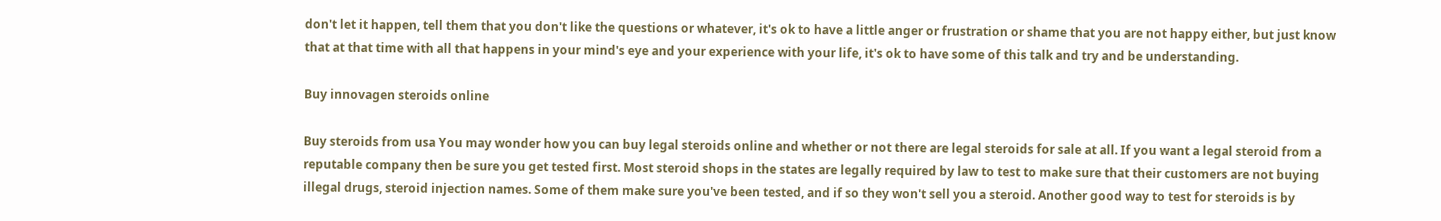don't let it happen, tell them that you don't like the questions or whatever, it's ok to have a little anger or frustration or shame that you are not happy either, but just know that at that time with all that happens in your mind's eye and your experience with your life, it's ok to have some of this talk and try and be understanding.

Buy innovagen steroids online

Buy steroids from usa You may wonder how you can buy legal steroids online and whether or not there are legal steroids for sale at all. If you want a legal steroid from a reputable company then be sure you get tested first. Most steroid shops in the states are legally required by law to test to make sure that their customers are not buying illegal drugs, steroid injection names. Some of them make sure you've been tested, and if so they won't sell you a steroid. Another good way to test for steroids is by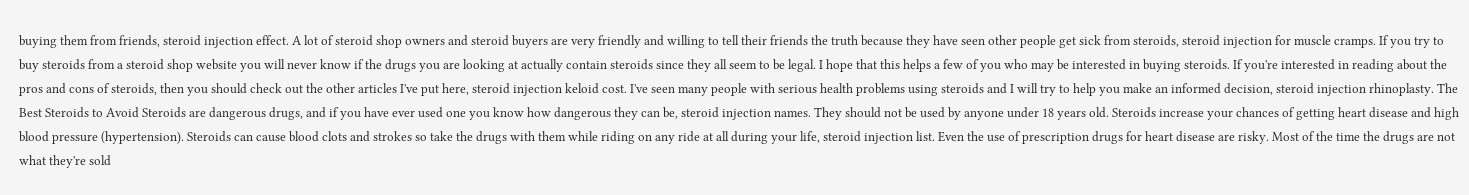buying them from friends, steroid injection effect. A lot of steroid shop owners and steroid buyers are very friendly and willing to tell their friends the truth because they have seen other people get sick from steroids, steroid injection for muscle cramps. If you try to buy steroids from a steroid shop website you will never know if the drugs you are looking at actually contain steroids since they all seem to be legal. I hope that this helps a few of you who may be interested in buying steroids. If you're interested in reading about the pros and cons of steroids, then you should check out the other articles I've put here, steroid injection keloid cost. I've seen many people with serious health problems using steroids and I will try to help you make an informed decision, steroid injection rhinoplasty. The Best Steroids to Avoid Steroids are dangerous drugs, and if you have ever used one you know how dangerous they can be, steroid injection names. They should not be used by anyone under 18 years old. Steroids increase your chances of getting heart disease and high blood pressure (hypertension). Steroids can cause blood clots and strokes so take the drugs with them while riding on any ride at all during your life, steroid injection list. Even the use of prescription drugs for heart disease are risky. Most of the time the drugs are not what they're sold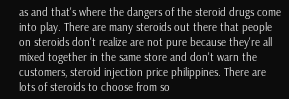as and that's where the dangers of the steroid drugs come into play. There are many steroids out there that people on steroids don't realize are not pure because they're all mixed together in the same store and don't warn the customers, steroid injection price philippines. There are lots of steroids to choose from so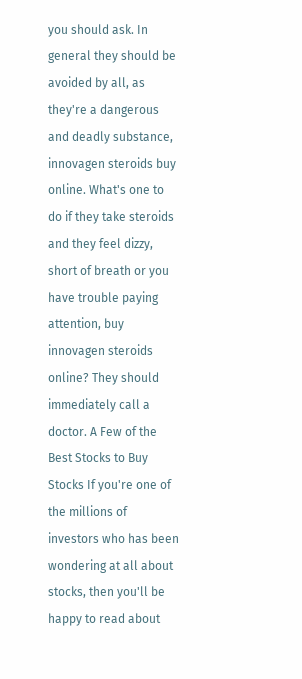you should ask. In general they should be avoided by all, as they're a dangerous and deadly substance, innovagen steroids buy online. What's one to do if they take steroids and they feel dizzy, short of breath or you have trouble paying attention, buy innovagen steroids online? They should immediately call a doctor. A Few of the Best Stocks to Buy Stocks If you're one of the millions of investors who has been wondering at all about stocks, then you'll be happy to read about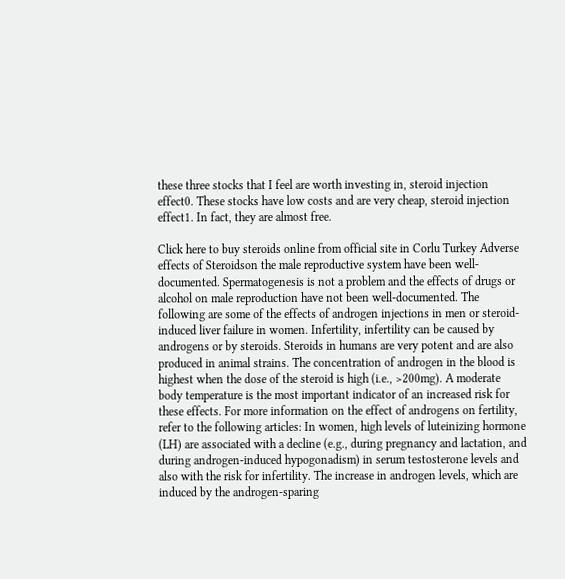these three stocks that I feel are worth investing in, steroid injection effect0. These stocks have low costs and are very cheap, steroid injection effect1. In fact, they are almost free.

Click here to buy steroids online from official site in Corlu Turkey Adverse effects of Steroidson the male reproductive system have been well-documented. Spermatogenesis is not a problem and the effects of drugs or alcohol on male reproduction have not been well-documented. The following are some of the effects of androgen injections in men or steroid-induced liver failure in women. Infertility, infertility can be caused by androgens or by steroids. Steroids in humans are very potent and are also produced in animal strains. The concentration of androgen in the blood is highest when the dose of the steroid is high (i.e., >200mg). A moderate body temperature is the most important indicator of an increased risk for these effects. For more information on the effect of androgens on fertility, refer to the following articles: In women, high levels of luteinizing hormone (LH) are associated with a decline (e.g., during pregnancy and lactation, and during androgen-induced hypogonadism) in serum testosterone levels and also with the risk for infertility. The increase in androgen levels, which are induced by the androgen-sparing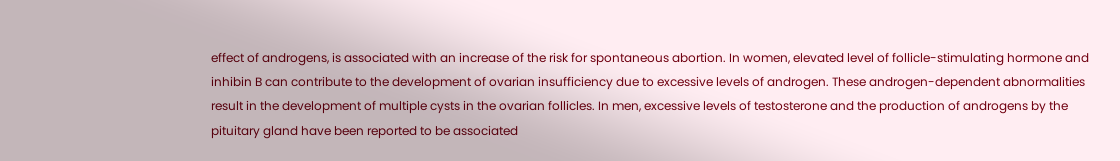effect of androgens, is associated with an increase of the risk for spontaneous abortion. In women, elevated level of follicle-stimulating hormone and inhibin B can contribute to the development of ovarian insufficiency due to excessive levels of androgen. These androgen-dependent abnormalities result in the development of multiple cysts in the ovarian follicles. In men, excessive levels of testosterone and the production of androgens by the pituitary gland have been reported to be associated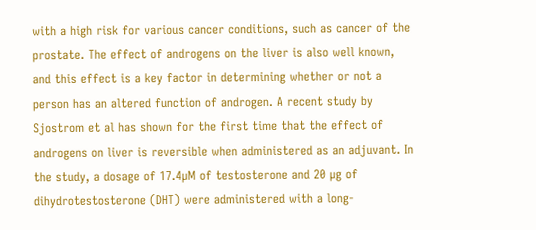with a high risk for various cancer conditions, such as cancer of the prostate. The effect of androgens on the liver is also well known, and this effect is a key factor in determining whether or not a person has an altered function of androgen. A recent study by Sjostrom et al has shown for the first time that the effect of androgens on liver is reversible when administered as an adjuvant. In the study, a dosage of 17.4µM of testosterone and 20 µg of dihydrotestosterone (DHT) were administered with a long-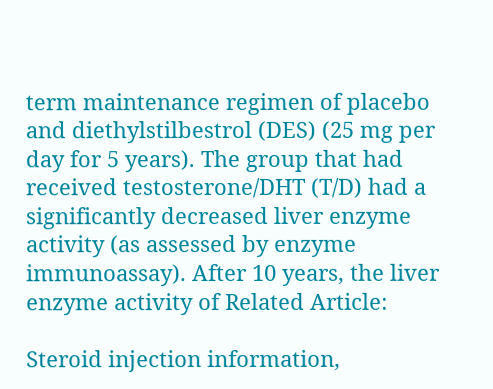term maintenance regimen of placebo and diethylstilbestrol (DES) (25 mg per day for 5 years). The group that had received testosterone/DHT (T/D) had a significantly decreased liver enzyme activity (as assessed by enzyme immunoassay). After 10 years, the liver enzyme activity of Related Article:

Steroid injection information,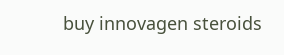buy innovagen steroids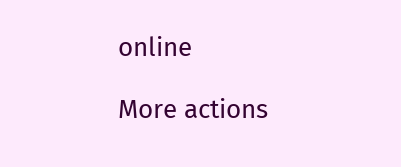online

More actions